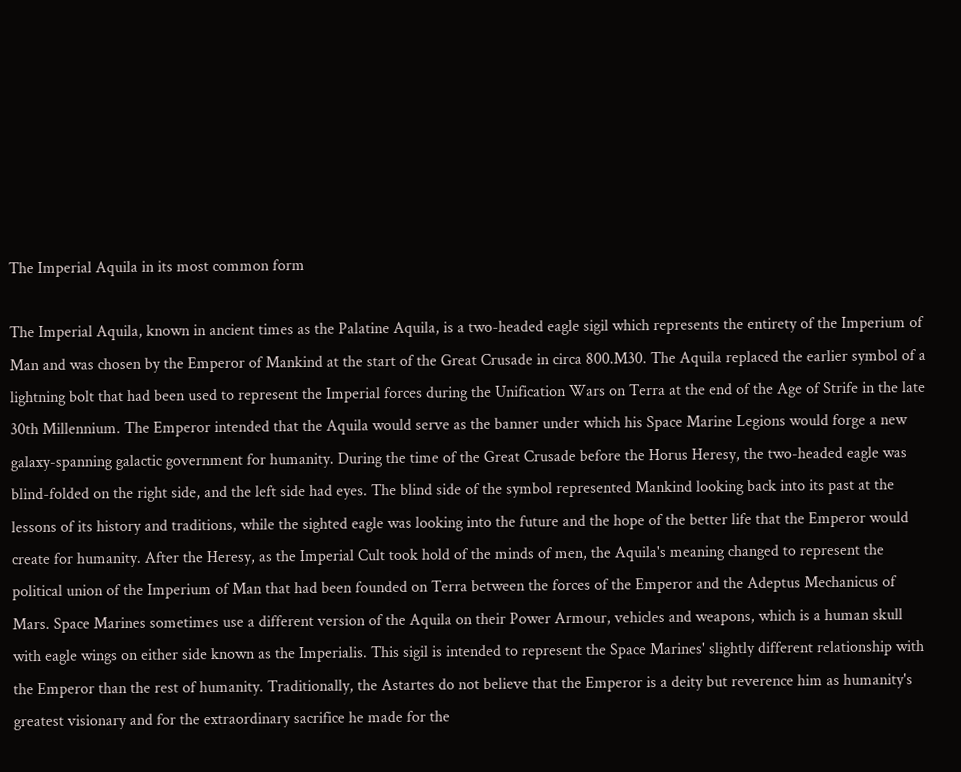The Imperial Aquila in its most common form

The Imperial Aquila, known in ancient times as the Palatine Aquila, is a two-headed eagle sigil which represents the entirety of the Imperium of Man and was chosen by the Emperor of Mankind at the start of the Great Crusade in circa 800.M30. The Aquila replaced the earlier symbol of a lightning bolt that had been used to represent the Imperial forces during the Unification Wars on Terra at the end of the Age of Strife in the late 30th Millennium. The Emperor intended that the Aquila would serve as the banner under which his Space Marine Legions would forge a new galaxy-spanning galactic government for humanity. During the time of the Great Crusade before the Horus Heresy, the two-headed eagle was blind-folded on the right side, and the left side had eyes. The blind side of the symbol represented Mankind looking back into its past at the lessons of its history and traditions, while the sighted eagle was looking into the future and the hope of the better life that the Emperor would create for humanity. After the Heresy, as the Imperial Cult took hold of the minds of men, the Aquila's meaning changed to represent the political union of the Imperium of Man that had been founded on Terra between the forces of the Emperor and the Adeptus Mechanicus of Mars. Space Marines sometimes use a different version of the Aquila on their Power Armour, vehicles and weapons, which is a human skull with eagle wings on either side known as the Imperialis. This sigil is intended to represent the Space Marines' slightly different relationship with the Emperor than the rest of humanity. Traditionally, the Astartes do not believe that the Emperor is a deity but reverence him as humanity's greatest visionary and for the extraordinary sacrifice he made for the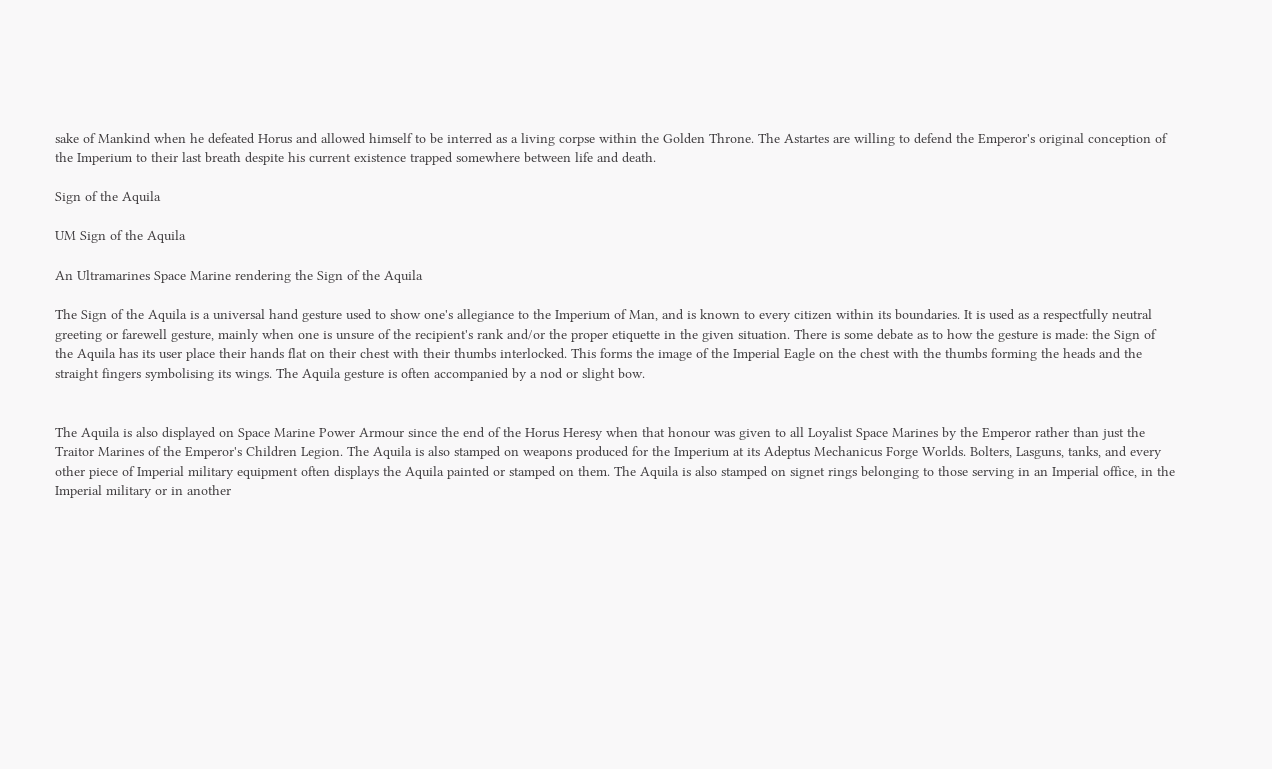sake of Mankind when he defeated Horus and allowed himself to be interred as a living corpse within the Golden Throne. The Astartes are willing to defend the Emperor's original conception of the Imperium to their last breath despite his current existence trapped somewhere between life and death.

Sign of the Aquila

UM Sign of the Aquila

An Ultramarines Space Marine rendering the Sign of the Aquila

The Sign of the Aquila is a universal hand gesture used to show one's allegiance to the Imperium of Man, and is known to every citizen within its boundaries. It is used as a respectfully neutral greeting or farewell gesture, mainly when one is unsure of the recipient's rank and/or the proper etiquette in the given situation. There is some debate as to how the gesture is made: the Sign of the Aquila has its user place their hands flat on their chest with their thumbs interlocked. This forms the image of the Imperial Eagle on the chest with the thumbs forming the heads and the straight fingers symbolising its wings. The Aquila gesture is often accompanied by a nod or slight bow.


The Aquila is also displayed on Space Marine Power Armour since the end of the Horus Heresy when that honour was given to all Loyalist Space Marines by the Emperor rather than just the Traitor Marines of the Emperor's Children Legion. The Aquila is also stamped on weapons produced for the Imperium at its Adeptus Mechanicus Forge Worlds. Bolters, Lasguns, tanks, and every other piece of Imperial military equipment often displays the Aquila painted or stamped on them. The Aquila is also stamped on signet rings belonging to those serving in an Imperial office, in the Imperial military or in another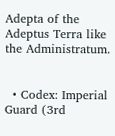Adepta of the Adeptus Terra like the Administratum.


  • Codex: Imperial Guard (3rd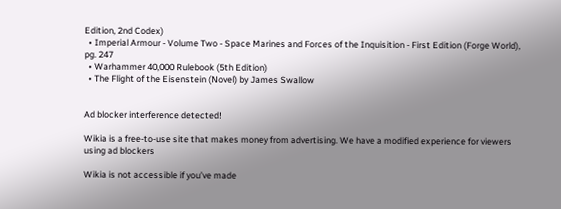Edition, 2nd Codex)
  • Imperial Armour - Volume Two - Space Marines and Forces of the Inquisition - First Edition (Forge World), pg. 247
  • Warhammer 40,000 Rulebook (5th Edition)
  • The Flight of the Eisenstein (Novel) by James Swallow


Ad blocker interference detected!

Wikia is a free-to-use site that makes money from advertising. We have a modified experience for viewers using ad blockers

Wikia is not accessible if you’ve made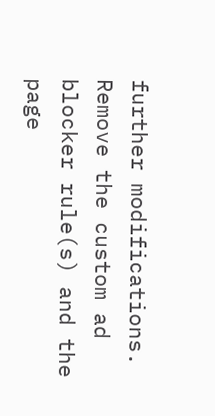further modifications. Remove the custom ad blocker rule(s) and the page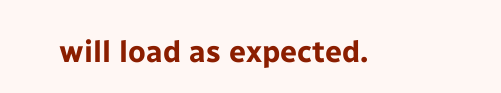will load as expected.